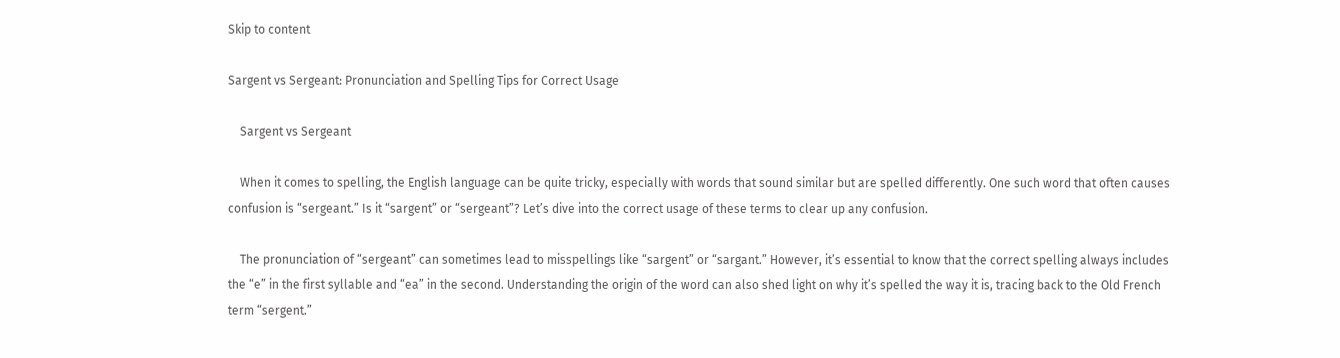Skip to content

Sargent vs Sergeant: Pronunciation and Spelling Tips for Correct Usage

    Sargent vs Sergeant

    When it comes to spelling, the English language can be quite tricky, especially with words that sound similar but are spelled differently. One such word that often causes confusion is “sergeant.” Is it “sargent” or “sergeant”? Let’s dive into the correct usage of these terms to clear up any confusion.

    The pronunciation of “sergeant” can sometimes lead to misspellings like “sargent” or “sargant.” However, it’s essential to know that the correct spelling always includes the “e” in the first syllable and “ea” in the second. Understanding the origin of the word can also shed light on why it’s spelled the way it is, tracing back to the Old French term “sergent.”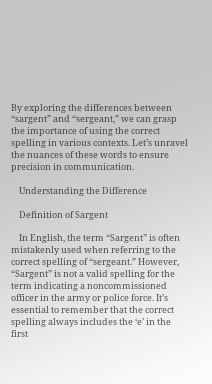By exploring the differences between “sargent” and “sergeant,” we can grasp the importance of using the correct spelling in various contexts. Let’s unravel the nuances of these words to ensure precision in communication.

    Understanding the Difference

    Definition of Sargent

    In English, the term “Sargent” is often mistakenly used when referring to the correct spelling of “sergeant.” However, “Sargent” is not a valid spelling for the term indicating a noncommissioned officer in the army or police force. It’s essential to remember that the correct spelling always includes the ‘e’ in the first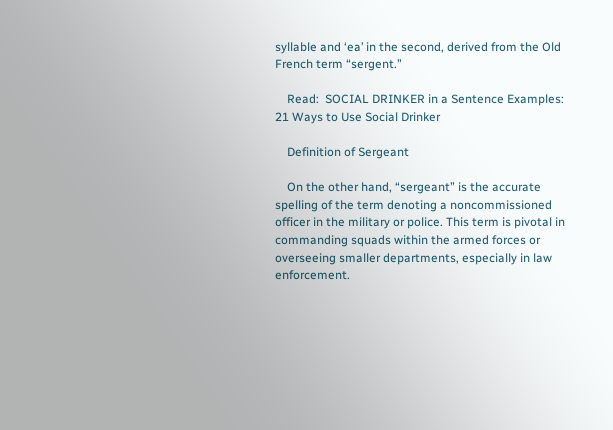syllable and ‘ea’ in the second, derived from the Old French term “sergent.”

    Read:  SOCIAL DRINKER in a Sentence Examples: 21 Ways to Use Social Drinker

    Definition of Sergeant

    On the other hand, “sergeant” is the accurate spelling of the term denoting a noncommissioned officer in the military or police. This term is pivotal in commanding squads within the armed forces or overseeing smaller departments, especially in law enforcement.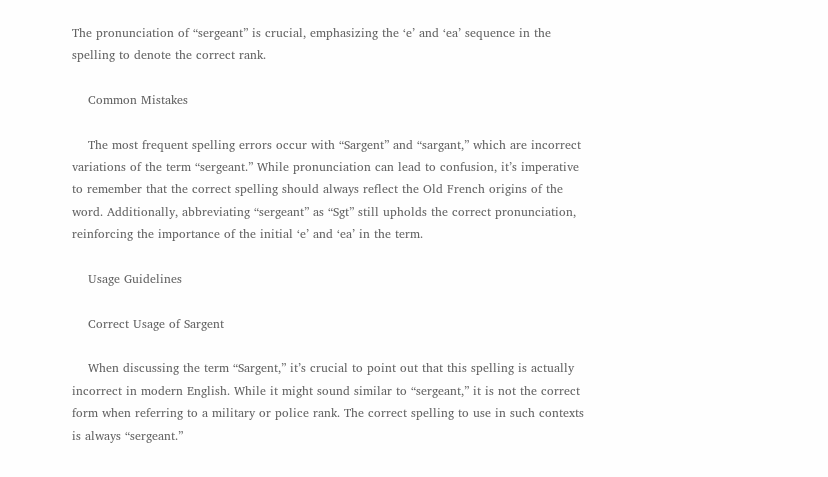The pronunciation of “sergeant” is crucial, emphasizing the ‘e’ and ‘ea’ sequence in the spelling to denote the correct rank.

    Common Mistakes

    The most frequent spelling errors occur with “Sargent” and “sargant,” which are incorrect variations of the term “sergeant.” While pronunciation can lead to confusion, it’s imperative to remember that the correct spelling should always reflect the Old French origins of the word. Additionally, abbreviating “sergeant” as “Sgt” still upholds the correct pronunciation, reinforcing the importance of the initial ‘e’ and ‘ea’ in the term.

    Usage Guidelines

    Correct Usage of Sargent

    When discussing the term “Sargent,” it’s crucial to point out that this spelling is actually incorrect in modern English. While it might sound similar to “sergeant,” it is not the correct form when referring to a military or police rank. The correct spelling to use in such contexts is always “sergeant.”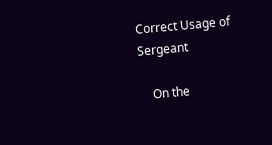Correct Usage of Sergeant

    On the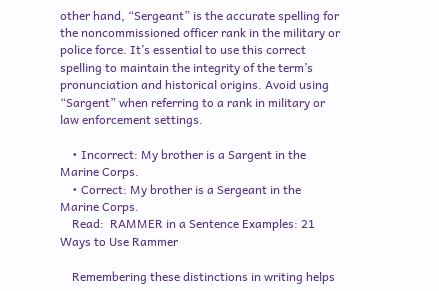other hand, “Sergeant” is the accurate spelling for the noncommissioned officer rank in the military or police force. It’s essential to use this correct spelling to maintain the integrity of the term’s pronunciation and historical origins. Avoid using “Sargent” when referring to a rank in military or law enforcement settings.

    • Incorrect: My brother is a Sargent in the Marine Corps.
    • Correct: My brother is a Sergeant in the Marine Corps.
    Read:  RAMMER in a Sentence Examples: 21 Ways to Use Rammer

    Remembering these distinctions in writing helps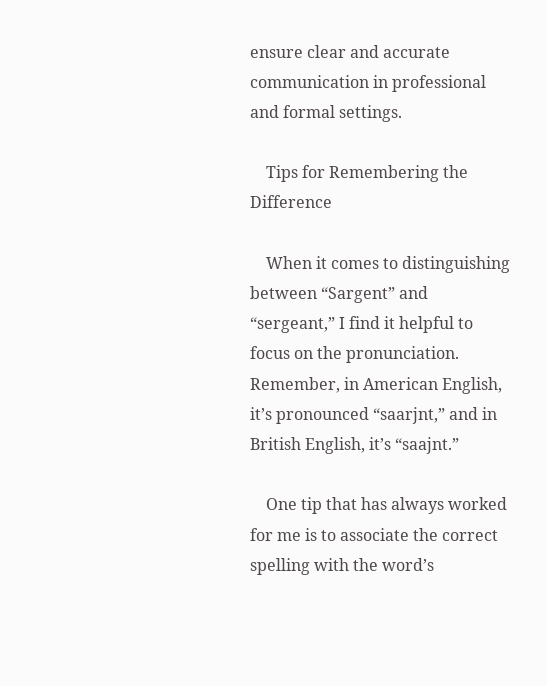ensure clear and accurate communication in professional and formal settings.

    Tips for Remembering the Difference

    When it comes to distinguishing between “Sargent” and “sergeant,” I find it helpful to focus on the pronunciation. Remember, in American English, it’s pronounced “saarjnt,” and in British English, it’s “saajnt.”

    One tip that has always worked for me is to associate the correct spelling with the word’s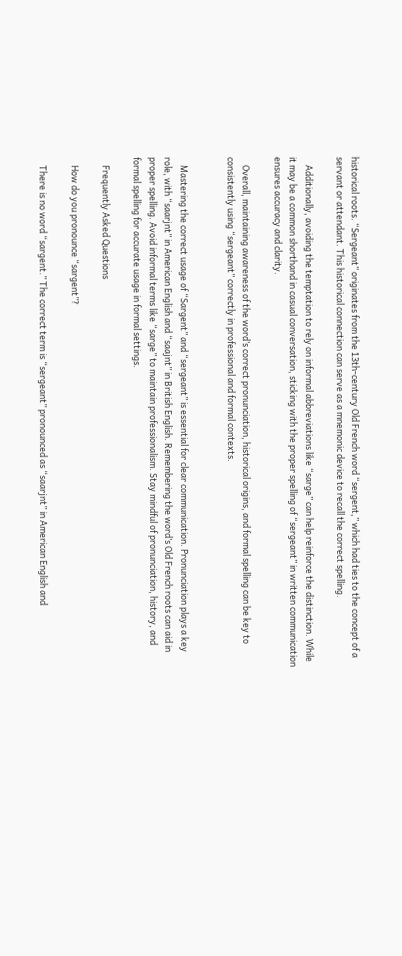historical roots. “Sergeant” originates from the 13th-century Old French word “sergent,” which had ties to the concept of a servant or attendant. This historical connection can serve as a mnemonic device to recall the correct spelling.

    Additionally, avoiding the temptation to rely on informal abbreviations like “sarge” can help reinforce the distinction. While it may be a common shorthand in casual conversation, sticking with the proper spelling of “sergeant” in written communication ensures accuracy and clarity.

    Overall, maintaining awareness of the word’s correct pronunciation, historical origins, and formal spelling can be key to consistently using “sergeant” correctly in professional and formal contexts.


    Mastering the correct usage of “Sargent” and “sergeant” is essential for clear communication. Pronunciation plays a key role, with “saarjnt” in American English and “saajnt” in British English. Remembering the word’s Old French roots can aid in proper spelling. Avoid informal terms like “sarge” to maintain professionalism. Stay mindful of pronunciation, history, and formal spelling for accurate usage in formal settings.

    Frequently Asked Questions

    How do you pronounce “sargent”?

    There is no word “sargent.” The correct term is “sergeant” pronounced as “saarjnt” in American English and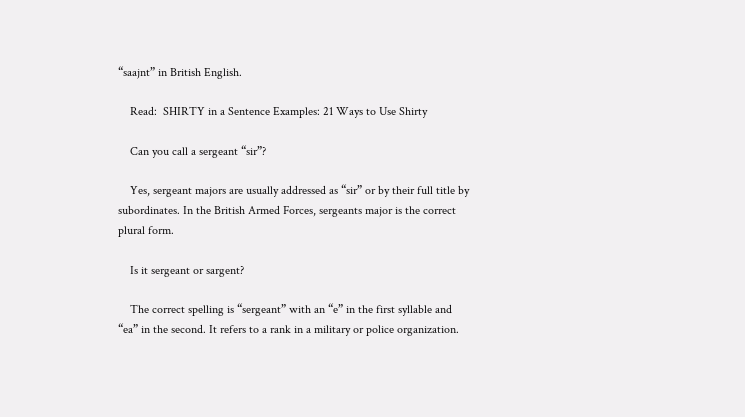“saajnt” in British English.

    Read:  SHIRTY in a Sentence Examples: 21 Ways to Use Shirty

    Can you call a sergeant “sir”?

    Yes, sergeant majors are usually addressed as “sir” or by their full title by subordinates. In the British Armed Forces, sergeants major is the correct plural form.

    Is it sergeant or sargent?

    The correct spelling is “sergeant” with an “e” in the first syllable and “ea” in the second. It refers to a rank in a military or police organization.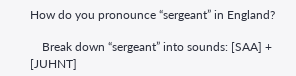How do you pronounce “sergeant” in England?

    Break down “sergeant” into sounds: [SAA] + [JUHNT]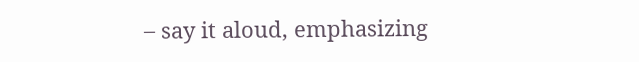– say it aloud, emphasizing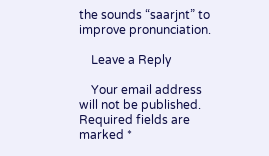the sounds “saarjnt” to improve pronunciation.

    Leave a Reply

    Your email address will not be published. Required fields are marked *